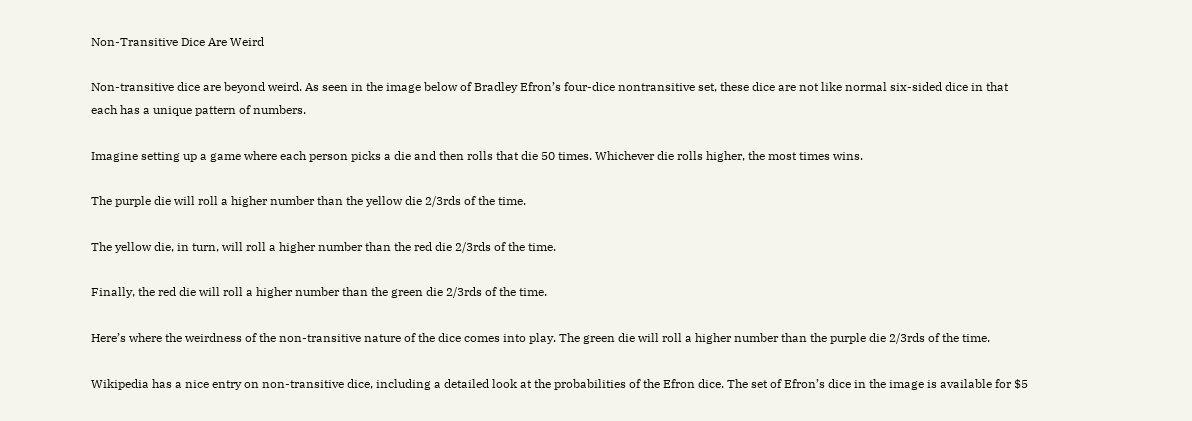Non-Transitive Dice Are Weird

Non-transitive dice are beyond weird. As seen in the image below of Bradley Efron’s four-dice nontransitive set, these dice are not like normal six-sided dice in that each has a unique pattern of numbers.

Imagine setting up a game where each person picks a die and then rolls that die 50 times. Whichever die rolls higher, the most times wins.

The purple die will roll a higher number than the yellow die 2/3rds of the time.

The yellow die, in turn, will roll a higher number than the red die 2/3rds of the time.

Finally, the red die will roll a higher number than the green die 2/3rds of the time.

Here’s where the weirdness of the non-transitive nature of the dice comes into play. The green die will roll a higher number than the purple die 2/3rds of the time.

Wikipedia has a nice entry on non-transitive dice, including a detailed look at the probabilities of the Efron dice. The set of Efron’s dice in the image is available for $5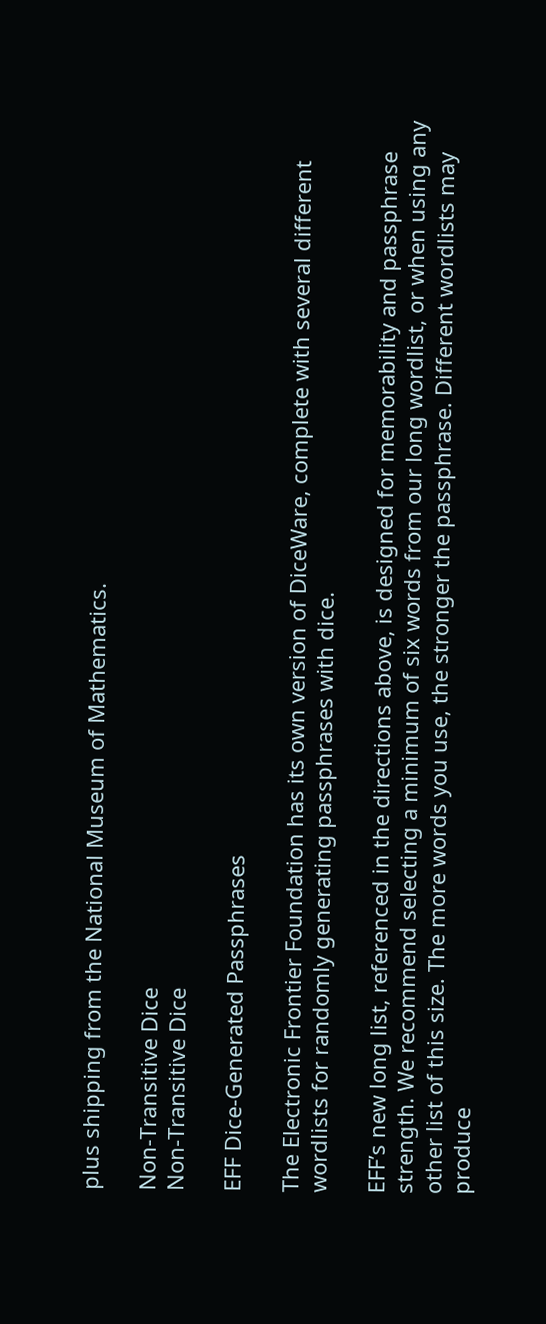plus shipping from the National Museum of Mathematics.

Non-Transitive Dice
Non-Transitive Dice

EFF Dice-Generated Passphrases

The Electronic Frontier Foundation has its own version of DiceWare, complete with several different wordlists for randomly generating passphrases with dice.

EFF’s new long list, referenced in the directions above, is designed for memorability and passphrase strength. We recommend selecting a minimum of six words from our long wordlist, or when using any other list of this size. The more words you use, the stronger the passphrase. Different wordlists may produce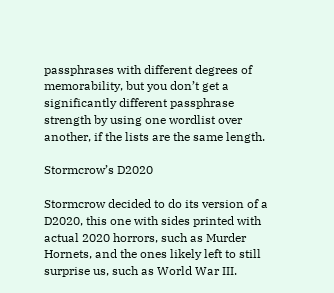passphrases with different degrees of memorability, but you don’t get a significantly different passphrase strength by using one wordlist over another, if the lists are the same length.

Stormcrow’s D2020

Stormcrow decided to do its version of a D2020, this one with sides printed with actual 2020 horrors, such as Murder Hornets, and the ones likely left to still surprise us, such as World War III.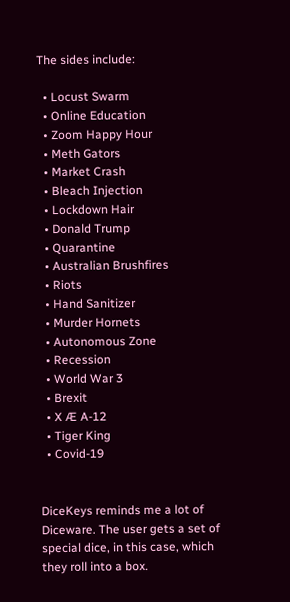The sides include:

  • Locust Swarm
  • Online Education
  • Zoom Happy Hour
  • Meth Gators
  • Market Crash
  • Bleach Injection
  • Lockdown Hair
  • Donald Trump
  • Quarantine
  • Australian Brushfires
  • Riots
  • Hand Sanitizer
  • Murder Hornets
  • Autonomous Zone
  • Recession
  • World War 3
  • Brexit
  • X Æ A-12
  • Tiger King
  • Covid-19


DiceKeys reminds me a lot of Diceware. The user gets a set of special dice, in this case, which they roll into a box.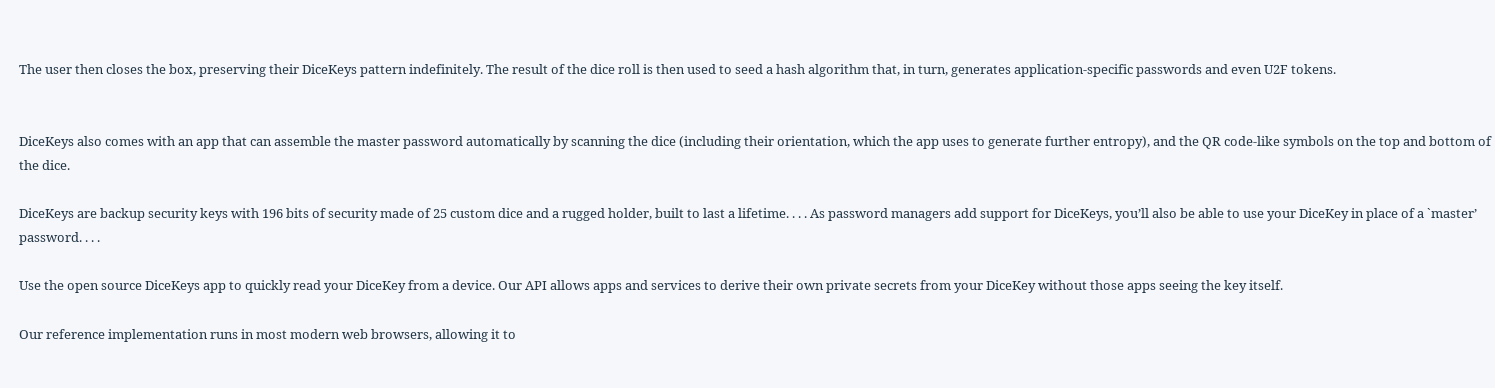The user then closes the box, preserving their DiceKeys pattern indefinitely. The result of the dice roll is then used to seed a hash algorithm that, in turn, generates application-specific passwords and even U2F tokens.


DiceKeys also comes with an app that can assemble the master password automatically by scanning the dice (including their orientation, which the app uses to generate further entropy), and the QR code-like symbols on the top and bottom of the dice.

DiceKeys are backup security keys with 196 bits of security made of 25 custom dice and a rugged holder, built to last a lifetime. . . . As password managers add support for DiceKeys, you’ll also be able to use your DiceKey in place of a `master’ password. . . .

Use the open source DiceKeys app to quickly read your DiceKey from a device. Our API allows apps and services to derive their own private secrets from your DiceKey without those apps seeing the key itself.

Our reference implementation runs in most modern web browsers, allowing it to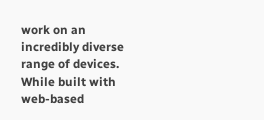work on an incredibly diverse range of devices. While built with web-based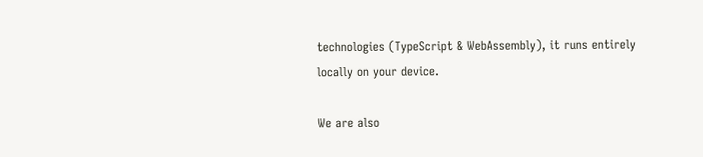technologies (TypeScript & WebAssembly), it runs entirely locally on your device.

We are also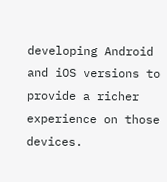developing Android and iOS versions to provide a richer experience on those devices.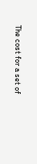The cost for a set of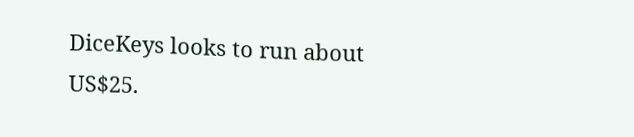DiceKeys looks to run about US$25.